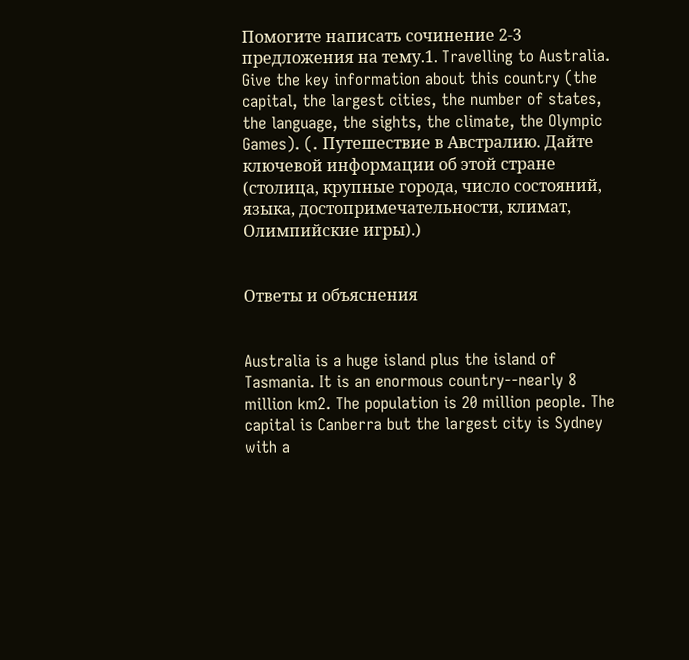Помогите написать сочинение 2-3 предложения на тему.1. Travelling to Australia. Give the key information about this country (the capital, the largest cities, the number of states, the language, the sights, the climate, the Olympic Games). (. Путешествие в Австралию. Дайте ключевой информации об этой стране (столица, крупные города, число состояний, языка, достопримечательности, климат, Олимпийские игры).)


Ответы и объяснения


Australia is a huge island plus the island of Tasmania. It is an enormous country--nearly 8 million km2. The population is 20 million people. The capital is Canberra but the largest city is Sydney with a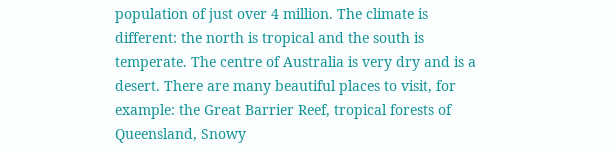population of just over 4 million. The climate is different: the north is tropical and the south is temperate. The centre of Australia is very dry and is a desert. There are many beautiful places to visit, for example: the Great Barrier Reef, tropical forests of Queensland, Snowy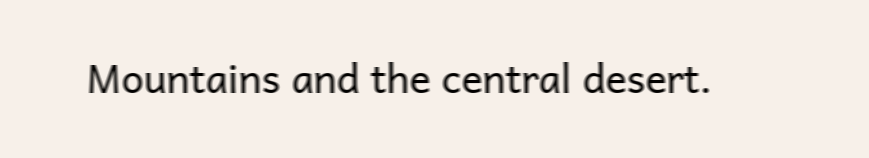Mountains and the central desert.